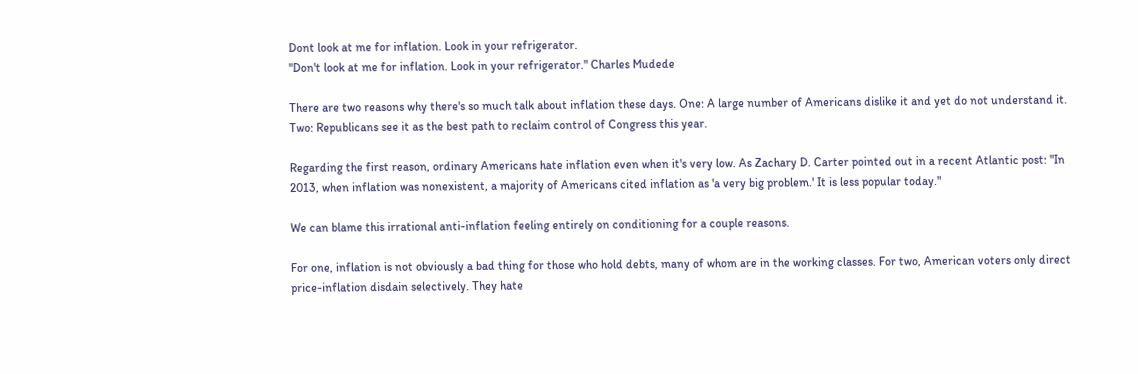Dont look at me for inflation. Look in your refrigerator.
"Don't look at me for inflation. Look in your refrigerator." Charles Mudede

There are two reasons why there's so much talk about inflation these days. One: A large number of Americans dislike it and yet do not understand it. Two: Republicans see it as the best path to reclaim control of Congress this year.

Regarding the first reason, ordinary Americans hate inflation even when it's very low. As Zachary D. Carter pointed out in a recent Atlantic post: "In 2013, when inflation was nonexistent, a majority of Americans cited inflation as 'a very big problem.' It is less popular today."

We can blame this irrational anti-inflation feeling entirely on conditioning for a couple reasons.

For one, inflation is not obviously a bad thing for those who hold debts, many of whom are in the working classes. For two, American voters only direct price-inflation disdain selectively. They hate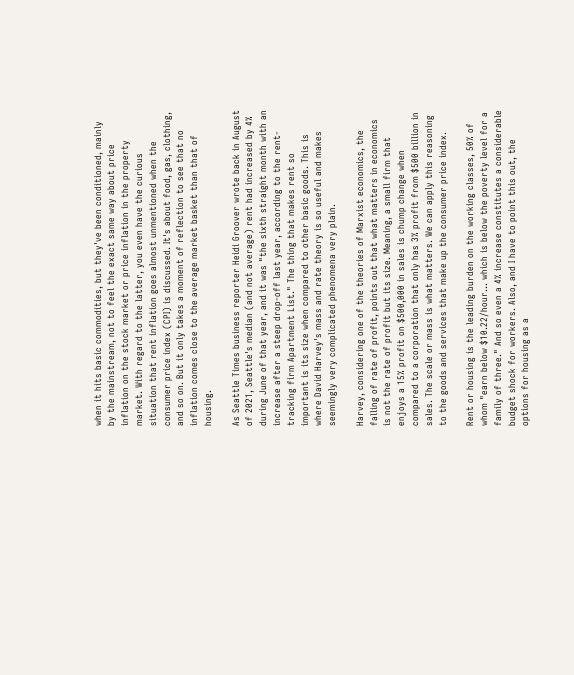when it hits basic commodities, but they've been conditioned, mainly by the mainstream, not to feel the exact same way about price inflation on the stock market or price inflation in the property market. With regard to the latter, you even have the curious situation that rent inflation goes almost unmentioned when the consumer price index (CPI) is discussed. It's about food, gas, clothing, and so on. But it only takes a moment of reflection to see that no inflation comes close to the average market basket than that of housing.

As Seattle Times business reporter Heidi Groover wrote back in August of 2021, Seattle's median (and not average) rent had increased by 4% during June of that year, and it was "the sixth straight month with an increase after a steep drop-off last year, according to the rent-tracking firm Apartment List." The thing that makes rent so important is its size when compared to other basic goods. This is where David Harvey's mass and rate theory is so useful and makes seemingly very complicated phenomena very plain.

Harvey, considering one of the theories of Marxist economics, the falling of rate of profit, points out that what matters in economics is not the rate of profit but its size. Meaning, a small firm that enjoys a 15% profit on $500,000 in sales is chump change when compared to a corporation that only has 3% profit from $500 billion in sales. The scale or mass is what matters. We can apply this reasoning to the goods and services that make up the consumer price index.

Rent or housing is the leading burden on the working classes, 50% of whom "earn below $10.22/hour... which is below the poverty level for a family of three." And so even a 4% increase constitutes a considerable budget shock for workers. Also, and I have to point this out, the options for housing as a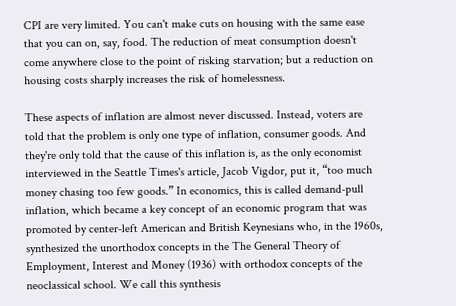CPI are very limited. You can't make cuts on housing with the same ease that you can on, say, food. The reduction of meat consumption doesn't come anywhere close to the point of risking starvation; but a reduction on housing costs sharply increases the risk of homelessness.

These aspects of inflation are almost never discussed. Instead, voters are told that the problem is only one type of inflation, consumer goods. And they're only told that the cause of this inflation is, as the only economist interviewed in the Seattle Times's article, Jacob Vigdor, put it, “too much money chasing too few goods.” In economics, this is called demand-pull inflation, which became a key concept of an economic program that was promoted by center-left American and British Keynesians who, in the 1960s, synthesized the unorthodox concepts in the The General Theory of Employment, Interest and Money (1936) with orthodox concepts of the neoclassical school. We call this synthesis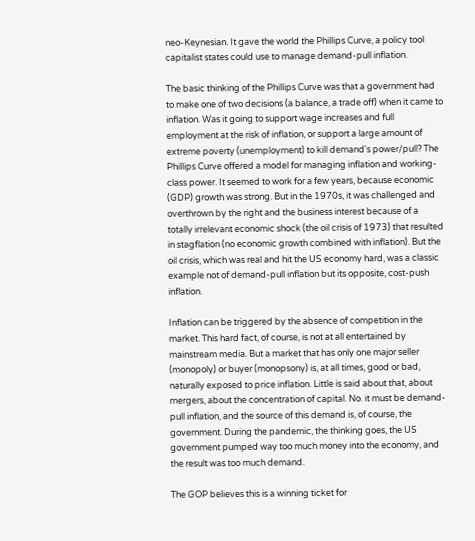neo-Keynesian. It gave the world the Phillips Curve, a policy tool capitalist states could use to manage demand-pull inflation.

The basic thinking of the Phillips Curve was that a government had to make one of two decisions (a balance, a trade off) when it came to inflation. Was it going to support wage increases and full employment at the risk of inflation, or support a large amount of extreme poverty (unemployment) to kill demand's power/pull? The Phillips Curve offered a model for managing inflation and working-class power. It seemed to work for a few years, because economic (GDP) growth was strong. But in the 1970s, it was challenged and overthrown by the right and the business interest because of a totally irrelevant economic shock (the oil crisis of 1973) that resulted in stagflation (no economic growth combined with inflation). But the oil crisis, which was real and hit the US economy hard, was a classic example not of demand-pull inflation but its opposite, cost-push inflation.

Inflation can be triggered by the absence of competition in the market. This hard fact, of course, is not at all entertained by mainstream media. But a market that has only one major seller (monopoly) or buyer (monopsony) is, at all times, good or bad, naturally exposed to price inflation. Little is said about that, about mergers, about the concentration of capital. No. it must be demand-pull inflation, and the source of this demand is, of course, the government. During the pandemic, the thinking goes, the US government pumped way too much money into the economy, and the result was too much demand.

The GOP believes this is a winning ticket for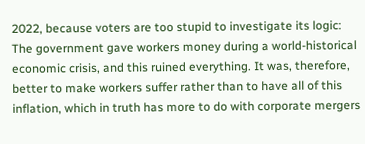2022, because voters are too stupid to investigate its logic: The government gave workers money during a world-historical economic crisis, and this ruined everything. It was, therefore, better to make workers suffer rather than to have all of this inflation, which in truth has more to do with corporate mergers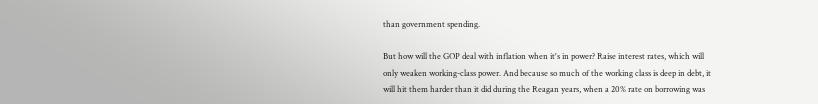than government spending.

But how will the GOP deal with inflation when it's in power? Raise interest rates, which will only weaken working-class power. And because so much of the working class is deep in debt, it will hit them harder than it did during the Reagan years, when a 20% rate on borrowing was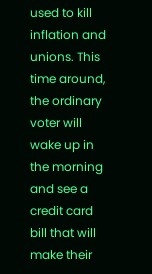used to kill inflation and unions. This time around, the ordinary voter will wake up in the morning and see a credit card bill that will make their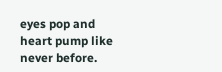eyes pop and heart pump like never before.